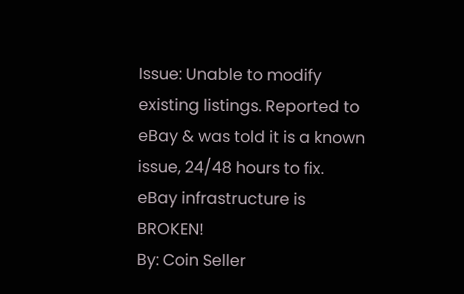Issue: Unable to modify existing listings. Reported to eBay & was told it is a known issue, 24/48 hours to fix.
eBay infrastructure is BROKEN!
By: Coin Seller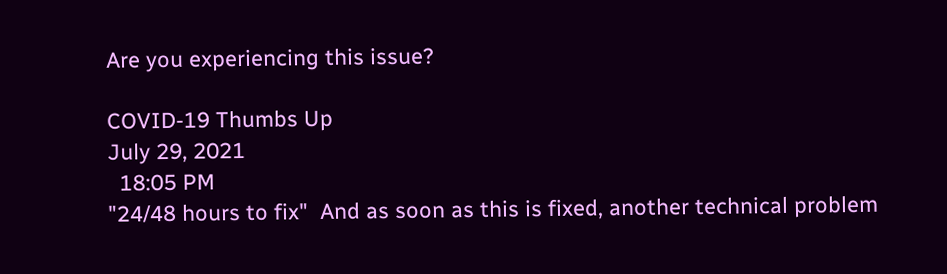Are you experiencing this issue?

COVID-19 Thumbs Up
July 29, 2021
  18:05 PM
"24/48 hours to fix"  And as soon as this is fixed, another technical problem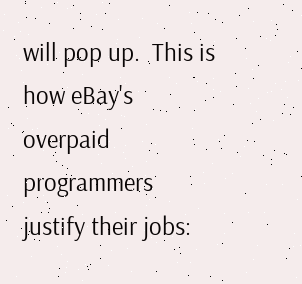will pop up.  This is how eBay's overpaid programmers justify their jobs: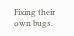Fixing their own bugs.